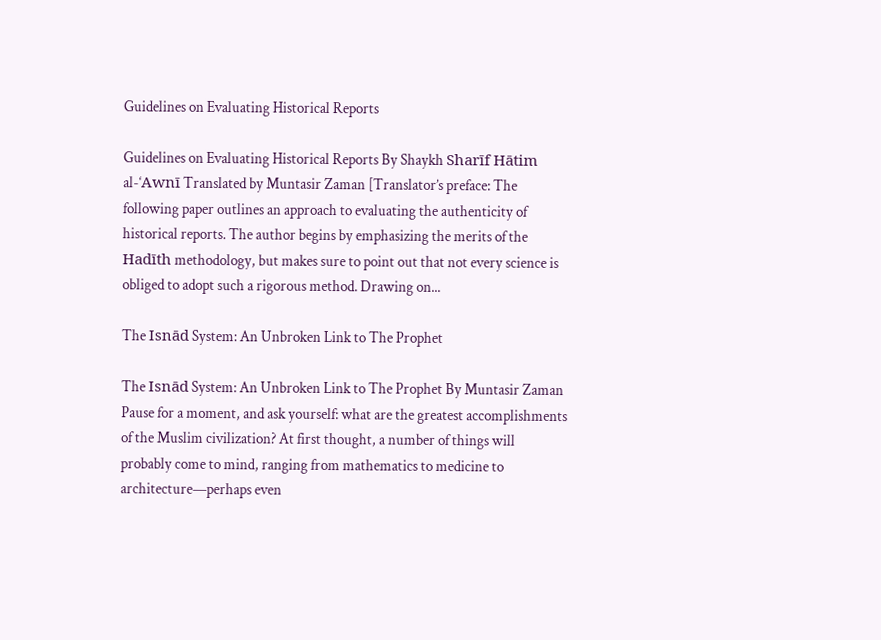Guidelines on Evaluating Historical Reports

Guidelines on Evaluating Historical Reports By Shaykh Sharīf Hātim al-‘Awnī Translated by Muntasir Zaman [Translator’s preface: The following paper outlines an approach to evaluating the authenticity of historical reports. The author begins by emphasizing the merits of the Hadīth methodology, but makes sure to point out that not every science is obliged to adopt such a rigorous method. Drawing on...

The Isnād System: An Unbroken Link to The Prophet

The Isnād System: An Unbroken Link to The Prophet By Muntasir Zaman Pause for a moment, and ask yourself: what are the greatest accomplishments of the Muslim civilization? At first thought, a number of things will probably come to mind, ranging from mathematics to medicine to architecture—perhaps even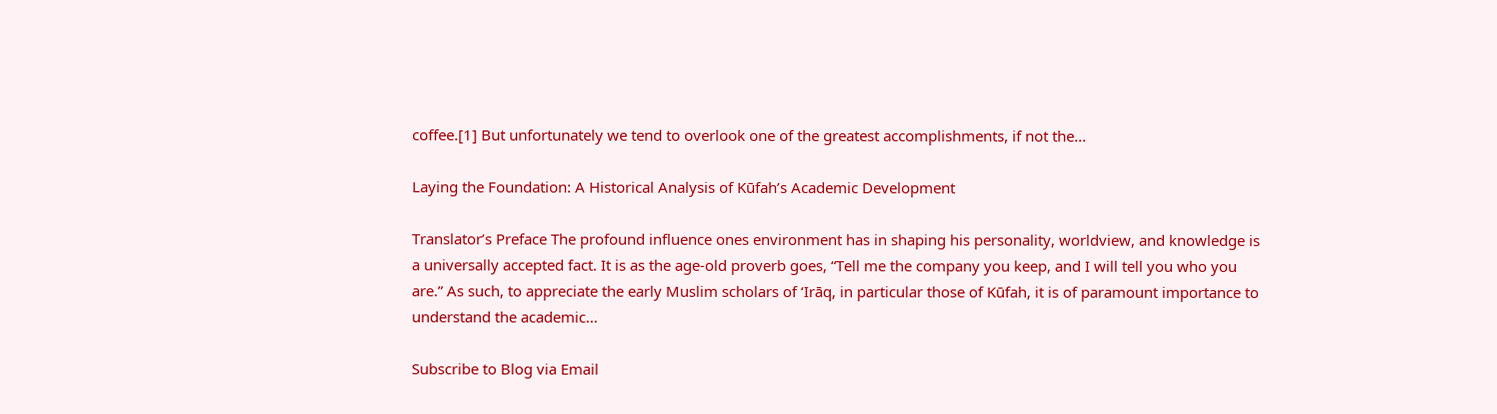coffee.[1] But unfortunately we tend to overlook one of the greatest accomplishments, if not the...

Laying the Foundation: A Historical Analysis of Kūfah’s Academic Development

Translator’s Preface The profound influence ones environment has in shaping his personality, worldview, and knowledge is a universally accepted fact. It is as the age-old proverb goes, “Tell me the company you keep, and I will tell you who you are.” As such, to appreciate the early Muslim scholars of ‘Irāq, in particular those of Kūfah, it is of paramount importance to understand the academic...

Subscribe to Blog via Email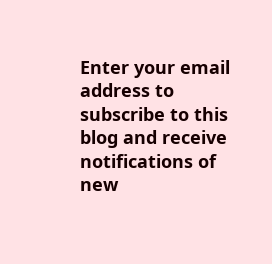Enter your email address to subscribe to this blog and receive notifications of new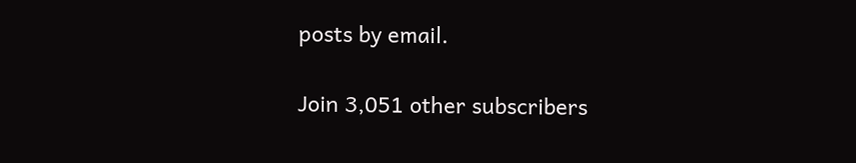posts by email.

Join 3,051 other subscribers